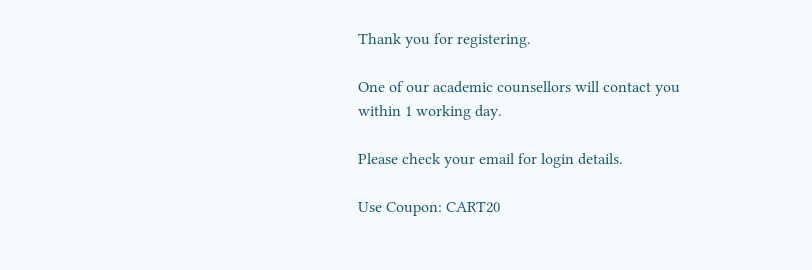Thank you for registering.

One of our academic counsellors will contact you within 1 working day.

Please check your email for login details.

Use Coupon: CART20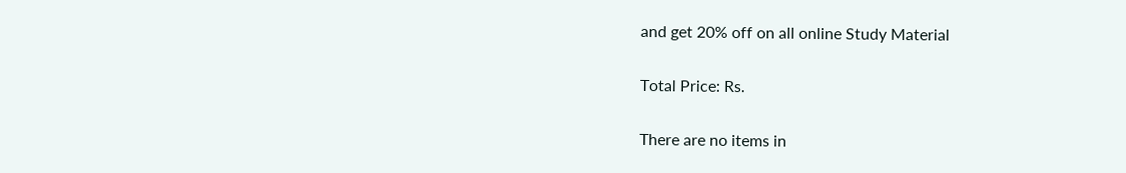and get 20% off on all online Study Material

Total Price: Rs.

There are no items in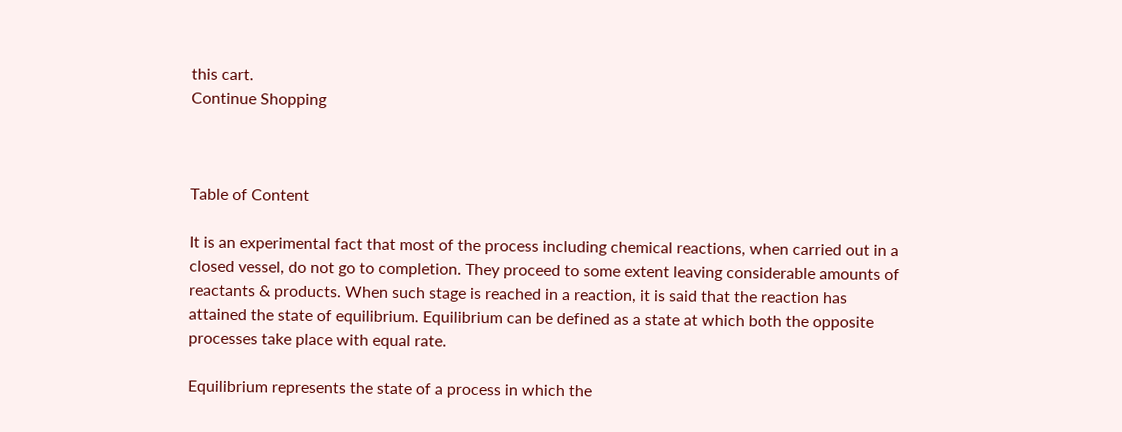this cart.
Continue Shopping



Table of Content

It is an experimental fact that most of the process including chemical reactions, when carried out in a closed vessel, do not go to completion. They proceed to some extent leaving considerable amounts of reactants & products. When such stage is reached in a reaction, it is said that the reaction has attained the state of equilibrium. Equilibrium can be defined as a state at which both the opposite processes take place with equal rate.

Equilibrium represents the state of a process in which the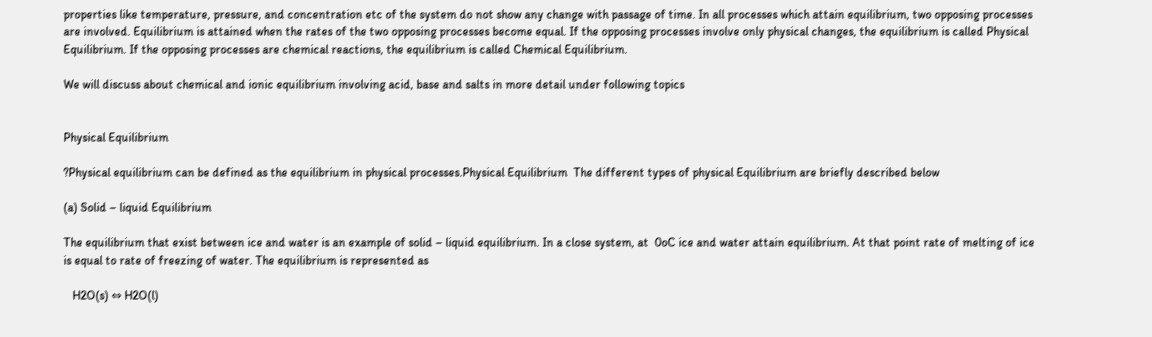properties like temperature, pressure, and concentration etc of the system do not show any change with passage of time. In all processes which attain equilibrium, two opposing processes are involved. Equilibrium is attained when the rates of the two opposing processes become equal. If the opposing processes involve only physical changes, the equilibrium is called Physical Equilibrium. If the opposing processes are chemical reactions, the equilibrium is called Chemical Equilibrium.

We will discuss about chemical and ionic equilibrium involving acid, base and salts in more detail under following topics


Physical Equilibrium

?Physical equilibrium can be defined as the equilibrium in physical processes.Physical Equilibrium  The different types of physical Equilibrium are briefly described below

(a) Solid – liquid Equilibrium

The equilibrium that exist between ice and water is an example of solid – liquid equilibrium. In a close system, at  0oC ice and water attain equilibrium. At that point rate of melting of ice is equal to rate of freezing of water. The equilibrium is represented as

   H2O(s) ⇔ H2O(l)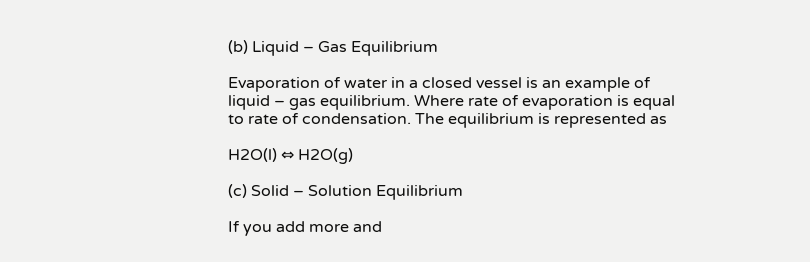(b) Liquid – Gas Equilibrium

Evaporation of water in a closed vessel is an example of liquid – gas equilibrium. Where rate of evaporation is equal to rate of condensation. The equilibrium is represented as

H2O(l) ⇔ H2O(g)

(c) Solid – Solution Equilibrium

If you add more and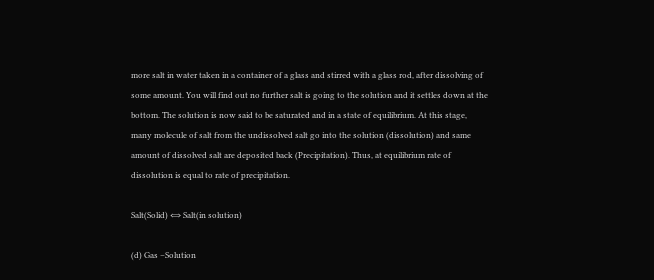more salt in water taken in a container of a glass and stirred with a glass rod, after dissolving of some amount. You will find out no further salt is going to the solution and it settles down at the bottom. The solution is now said to be saturated and in a state of equilibrium. At this stage, many molecule of salt from the undissolved salt go into the solution (dissolution) and same amount of dissolved salt are deposited back (Precipitation). Thus, at equilibrium rate of dissolution is equal to rate of precipitation.

Salt(Solid) ⇔ Salt(in solution)

(d) Gas –Solution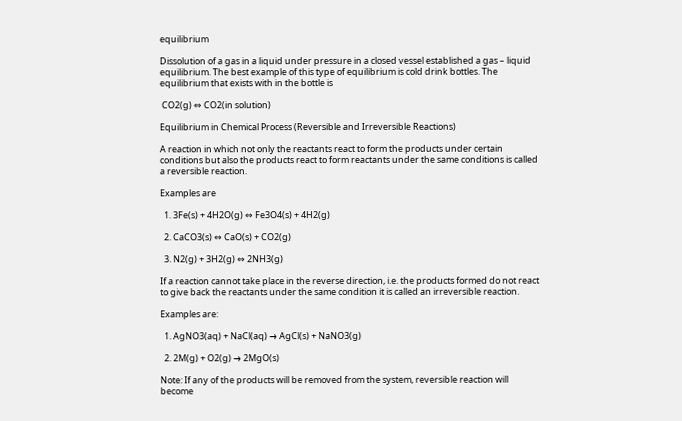equilibrium

Dissolution of a gas in a liquid under pressure in a closed vessel established a gas – liquid equilibrium. The best example of this type of equilibrium is cold drink bottles. The equilibrium that exists with in the bottle is

 CO2(g) ⇔ CO2(in solution)

Equilibrium in Chemical Process (Reversible and Irreversible Reactions)

A reaction in which not only the reactants react to form the products under certain conditions but also the products react to form reactants under the same conditions is called a reversible reaction.

Examples are

  1. 3Fe(s) + 4H2O(g) ⇔ Fe3O4(s) + 4H2(g)

  2. CaCO3(s) ⇔ CaO(s) + CO2(g)

  3. N2(g) + 3H2(g) ⇔ 2NH3(g)

If a reaction cannot take place in the reverse direction, i.e. the products formed do not react to give back the reactants under the same condition it is called an irreversible reaction.

Examples are:

  1. AgNO3(aq) + NaCl(aq) → AgCl(s) + NaNO3(g)

  2. 2M(g) + O2(g) → 2MgO(s)

Note: If any of the products will be removed from the system, reversible reaction will become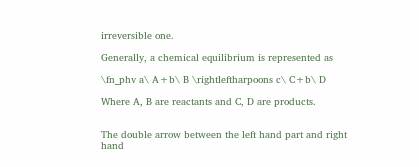irreversible one.

Generally, a chemical equilibrium is represented as

\fn_phv a\ A+b\ B \rightleftharpoons c\ C+b\ D

Where A, B are reactants and C, D are products.


The double arrow between the left hand part and right hand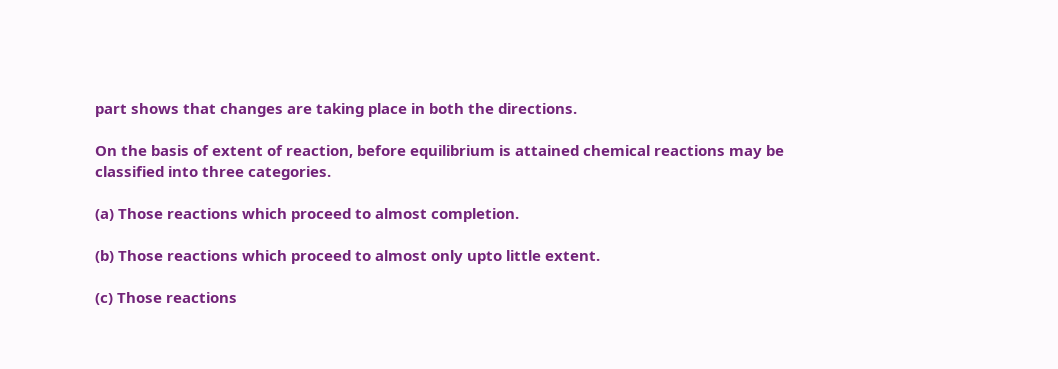part shows that changes are taking place in both the directions.

On the basis of extent of reaction, before equilibrium is attained chemical reactions may be classified into three categories.

(a) Those reactions which proceed to almost completion.

(b) Those reactions which proceed to almost only upto little extent.

(c) Those reactions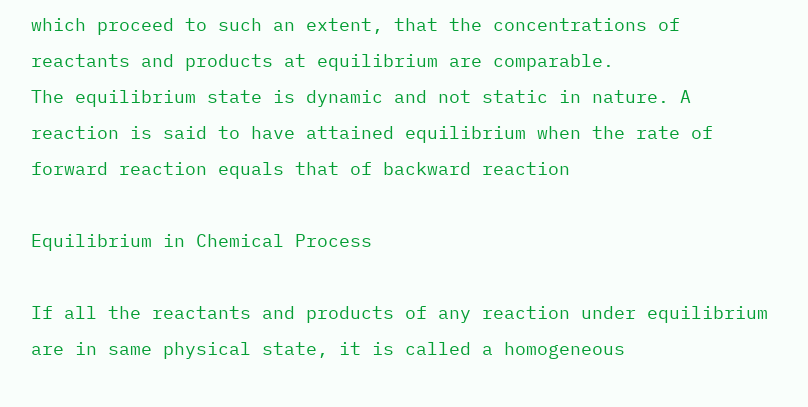which proceed to such an extent, that the concentrations of reactants and products at equilibrium are comparable.
The equilibrium state is dynamic and not static in nature. A reaction is said to have attained equilibrium when the rate of forward reaction equals that of backward reaction

Equilibrium in Chemical Process

If all the reactants and products of any reaction under equilibrium are in same physical state, it is called a homogeneous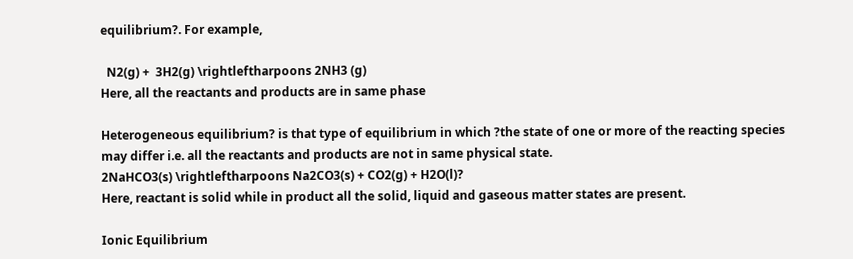equilibrium?. For example,

  N2(g) +  3H2(g) \rightleftharpoons 2NH3 (g)
Here, all the reactants and products are in same phase

Heterogeneous equilibrium? is that type of equilibrium in which ?the state of one or more of the reacting species may differ i.e. all the reactants and products are not in same physical state.
2NaHCO3(s) \rightleftharpoons Na2CO3(s) + CO2(g) + H2O(l)?
Here, reactant is solid while in product all the solid, liquid and gaseous matter states are present.

Ionic Equilibrium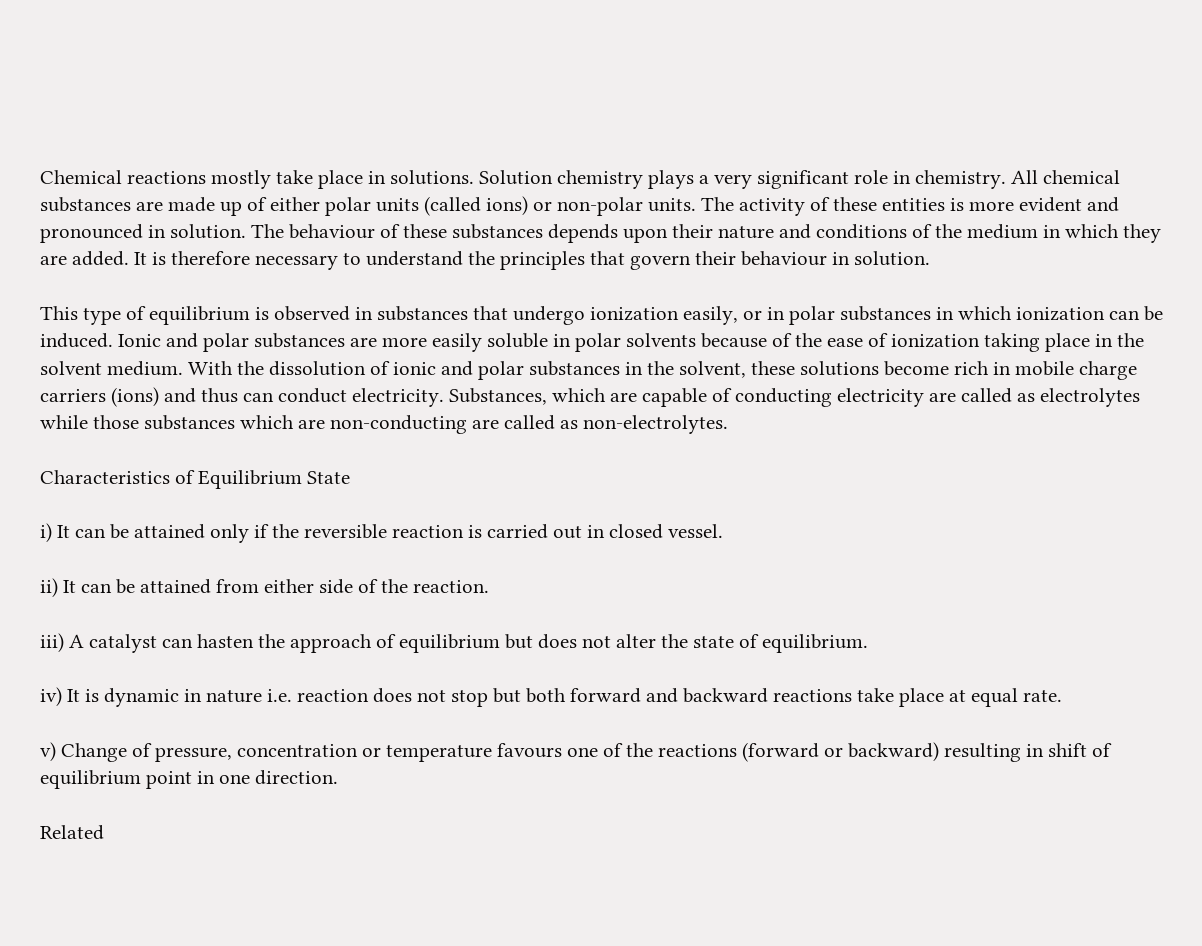Chemical reactions mostly take place in solutions. Solution chemistry plays a very significant role in chemistry. All chemical substances are made up of either polar units (called ions) or non-polar units. The activity of these entities is more evident and pronounced in solution. The behaviour of these substances depends upon their nature and conditions of the medium in which they are added. It is therefore necessary to understand the principles that govern their behaviour in solution.

This type of equilibrium is observed in substances that undergo ionization easily, or in polar substances in which ionization can be induced. Ionic and polar substances are more easily soluble in polar solvents because of the ease of ionization taking place in the solvent medium. With the dissolution of ionic and polar substances in the solvent, these solutions become rich in mobile charge carriers (ions) and thus can conduct electricity. Substances, which are capable of conducting electricity are called as electrolytes while those substances which are non-conducting are called as non-electrolytes.

Characteristics of Equilibrium State

i) It can be attained only if the reversible reaction is carried out in closed vessel.

ii) It can be attained from either side of the reaction.

iii) A catalyst can hasten the approach of equilibrium but does not alter the state of equilibrium.

iv) It is dynamic in nature i.e. reaction does not stop but both forward and backward reactions take place at equal rate.

v) Change of pressure, concentration or temperature favours one of the reactions (forward or backward) resulting in shift of equilibrium point in one direction.

Related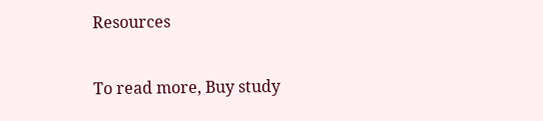Resources

To read more, Buy study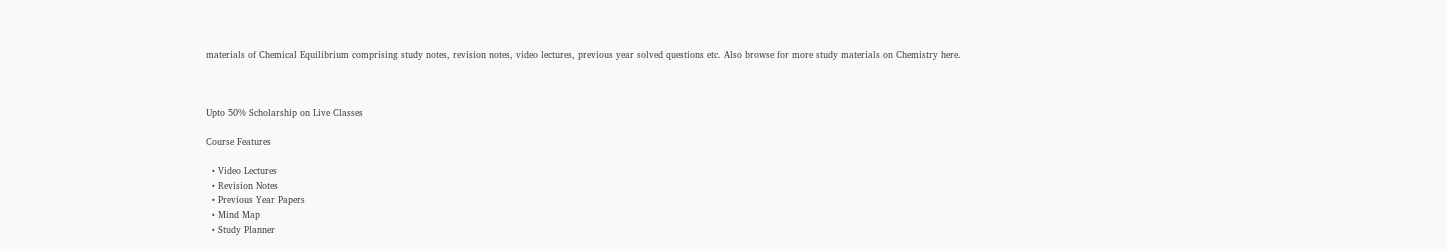materials of Chemical Equilibrium comprising study notes, revision notes, video lectures, previous year solved questions etc. Also browse for more study materials on Chemistry here.



Upto 50% Scholarship on Live Classes

Course Features

  • Video Lectures
  • Revision Notes
  • Previous Year Papers
  • Mind Map
  • Study Planner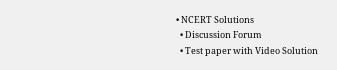• NCERT Solutions
  • Discussion Forum
  • Test paper with Video Solution